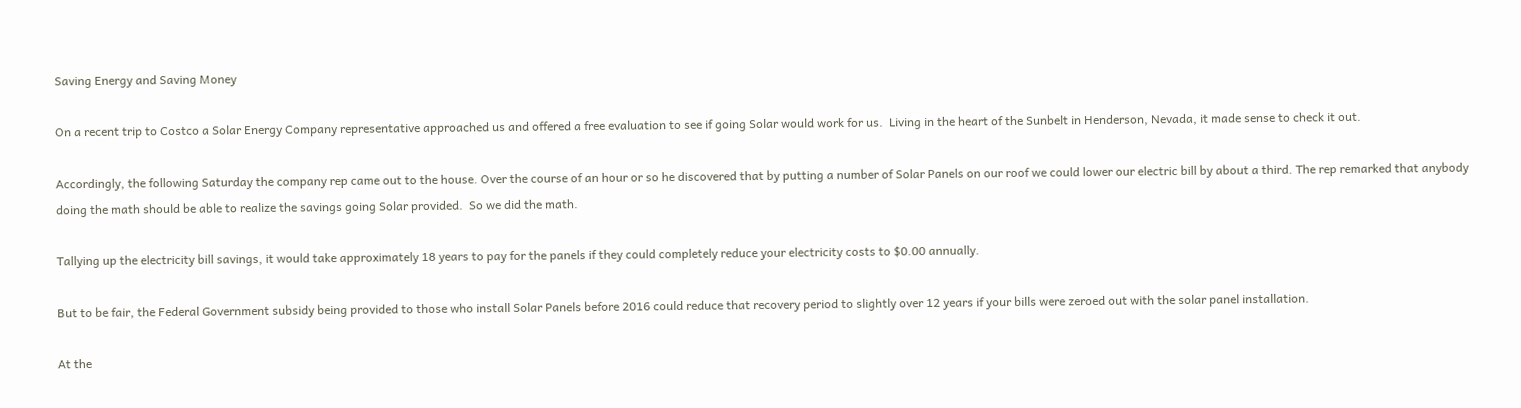Saving Energy and Saving Money

On a recent trip to Costco a Solar Energy Company representative approached us and offered a free evaluation to see if going Solar would work for us.  Living in the heart of the Sunbelt in Henderson, Nevada, it made sense to check it out.

Accordingly, the following Saturday the company rep came out to the house. Over the course of an hour or so he discovered that by putting a number of Solar Panels on our roof we could lower our electric bill by about a third. The rep remarked that anybody doing the math should be able to realize the savings going Solar provided.  So we did the math.

Tallying up the electricity bill savings, it would take approximately 18 years to pay for the panels if they could completely reduce your electricity costs to $0.00 annually.

But to be fair, the Federal Government subsidy being provided to those who install Solar Panels before 2016 could reduce that recovery period to slightly over 12 years if your bills were zeroed out with the solar panel installation.

At the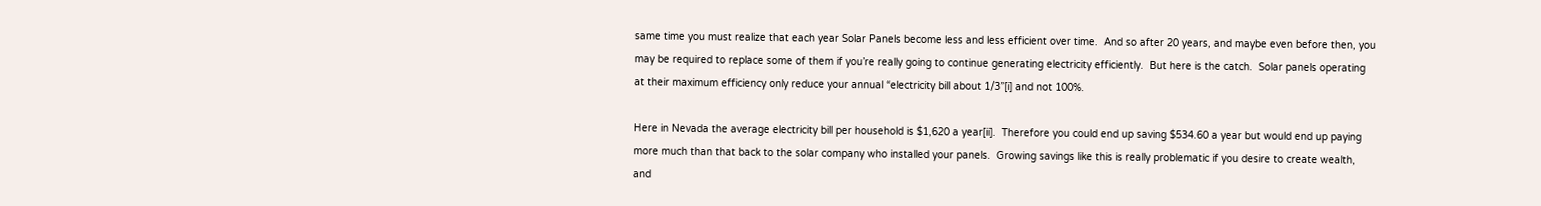same time you must realize that each year Solar Panels become less and less efficient over time.  And so after 20 years, and maybe even before then, you may be required to replace some of them if you’re really going to continue generating electricity efficiently.  But here is the catch.  Solar panels operating at their maximum efficiency only reduce your annual “electricity bill about 1/3”[i] and not 100%.

Here in Nevada the average electricity bill per household is $1,620 a year[ii].  Therefore you could end up saving $534.60 a year but would end up paying more much than that back to the solar company who installed your panels.  Growing savings like this is really problematic if you desire to create wealth, and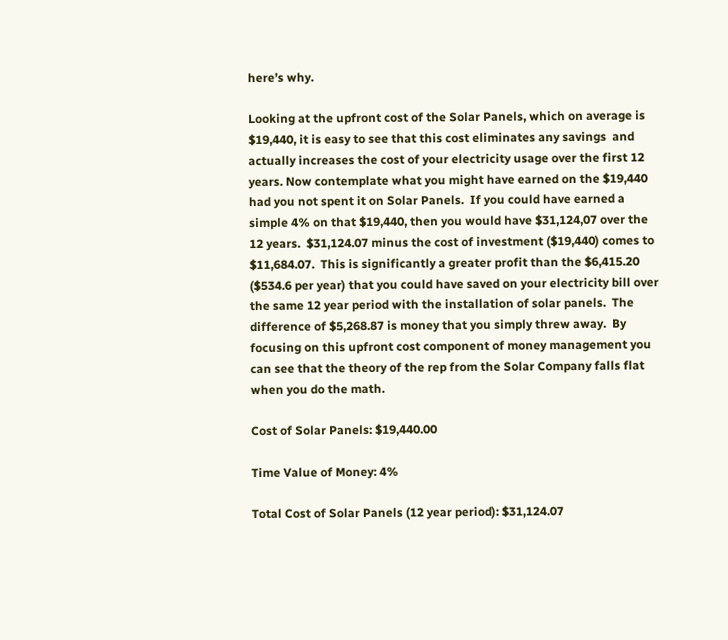here’s why.

Looking at the upfront cost of the Solar Panels, which on average is $19,440, it is easy to see that this cost eliminates any savings  and actually increases the cost of your electricity usage over the first 12 years. Now contemplate what you might have earned on the $19,440 had you not spent it on Solar Panels.  If you could have earned a simple 4% on that $19,440, then you would have $31,124,07 over the 12 years.  $31,124.07 minus the cost of investment ($19,440) comes to $11,684.07.  This is significantly a greater profit than the $6,415.20 ($534.6 per year) that you could have saved on your electricity bill over the same 12 year period with the installation of solar panels.  The difference of $5,268.87 is money that you simply threw away.  By focusing on this upfront cost component of money management you can see that the theory of the rep from the Solar Company falls flat when you do the math.

Cost of Solar Panels: $19,440.00

Time Value of Money: 4%

Total Cost of Solar Panels (12 year period): $31,124.07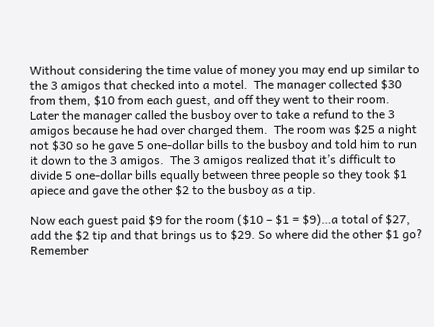Without considering the time value of money you may end up similar to the 3 amigos that checked into a motel.  The manager collected $30 from them, $10 from each guest, and off they went to their room.  Later the manager called the busboy over to take a refund to the 3 amigos because he had over charged them.  The room was $25 a night not $30 so he gave 5 one-dollar bills to the busboy and told him to run it down to the 3 amigos.  The 3 amigos realized that it’s difficult to divide 5 one-dollar bills equally between three people so they took $1 apiece and gave the other $2 to the busboy as a tip.

Now each guest paid $9 for the room ($10 – $1 = $9)…a total of $27, add the $2 tip and that brings us to $29. So where did the other $1 go?  Remember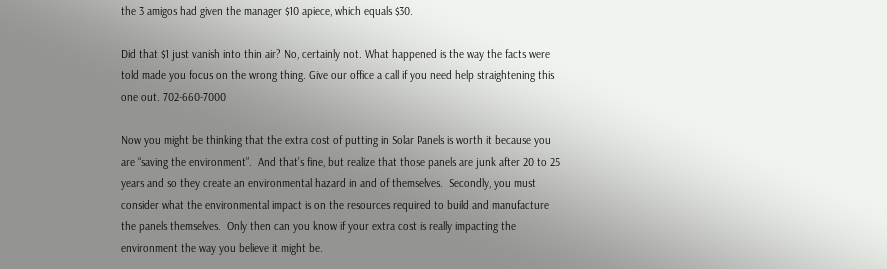the 3 amigos had given the manager $10 apiece, which equals $30.

Did that $1 just vanish into thin air? No, certainly not. What happened is the way the facts were told made you focus on the wrong thing. Give our office a call if you need help straightening this one out. 702-660-7000

Now you might be thinking that the extra cost of putting in Solar Panels is worth it because you are “saving the environment”.  And that’s fine, but realize that those panels are junk after 20 to 25 years and so they create an environmental hazard in and of themselves.  Secondly, you must consider what the environmental impact is on the resources required to build and manufacture the panels themselves.  Only then can you know if your extra cost is really impacting the environment the way you believe it might be.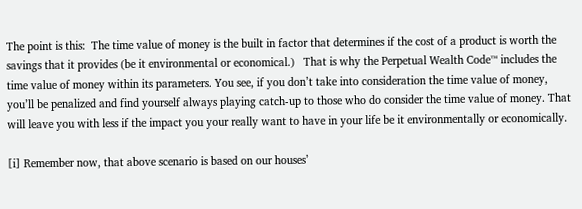The point is this:  The time value of money is the built in factor that determines if the cost of a product is worth the savings that it provides (be it environmental or economical.)   That is why the Perpetual Wealth Code™ includes the time value of money within its parameters. You see, if you don’t take into consideration the time value of money, you’ll be penalized and find yourself always playing catch-up to those who do consider the time value of money. That will leave you with less if the impact you your really want to have in your life be it environmentally or economically.

[i] Remember now, that above scenario is based on our houses’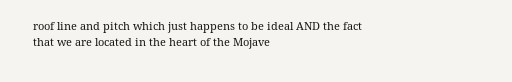roof line and pitch which just happens to be ideal AND the fact that we are located in the heart of the Mojave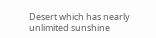Desert which has nearly unlimited sunshine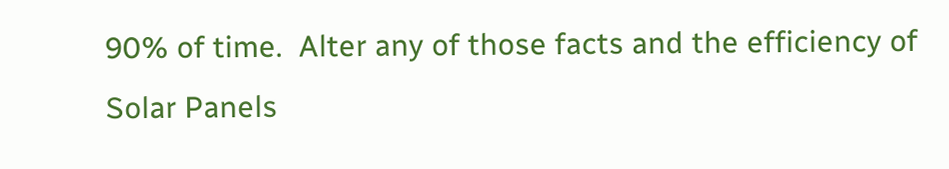90% of time.  Alter any of those facts and the efficiency of Solar Panels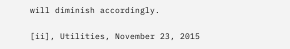will diminish accordingly.

[ii], Utilities, November 23, 2015